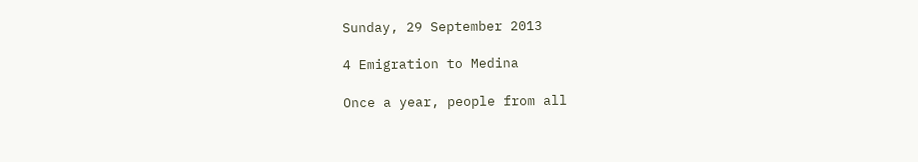Sunday, 29 September 2013

4 Emigration to Medina

Once a year, people from all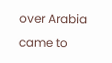over Arabia came to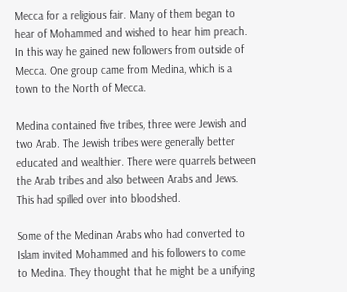Mecca for a religious fair. Many of them began to hear of Mohammed and wished to hear him preach. In this way he gained new followers from outside of Mecca. One group came from Medina, which is a town to the North of Mecca.

Medina contained five tribes, three were Jewish and two Arab. The Jewish tribes were generally better educated and wealthier. There were quarrels between the Arab tribes and also between Arabs and Jews. This had spilled over into bloodshed.

Some of the Medinan Arabs who had converted to Islam invited Mohammed and his followers to come to Medina. They thought that he might be a unifying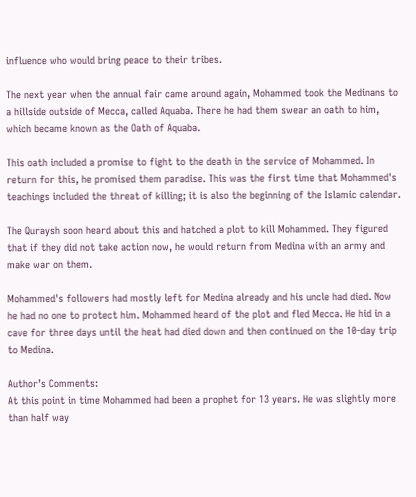influence who would bring peace to their tribes.

The next year when the annual fair came around again, Mohammed took the Medinans to a hillside outside of Mecca, called Aquaba. There he had them swear an oath to him, which became known as the Oath of Aquaba.

This oath included a promise to fight to the death in the service of Mohammed. In return for this, he promised them paradise. This was the first time that Mohammed's teachings included the threat of killing; it is also the beginning of the Islamic calendar.

The Quraysh soon heard about this and hatched a plot to kill Mohammed. They figured that if they did not take action now, he would return from Medina with an army and make war on them.

Mohammed's followers had mostly left for Medina already and his uncle had died. Now he had no one to protect him. Mohammed heard of the plot and fled Mecca. He hid in a cave for three days until the heat had died down and then continued on the 10-day trip to Medina.

Author’s Comments:
At this point in time Mohammed had been a prophet for 13 years. He was slightly more than half way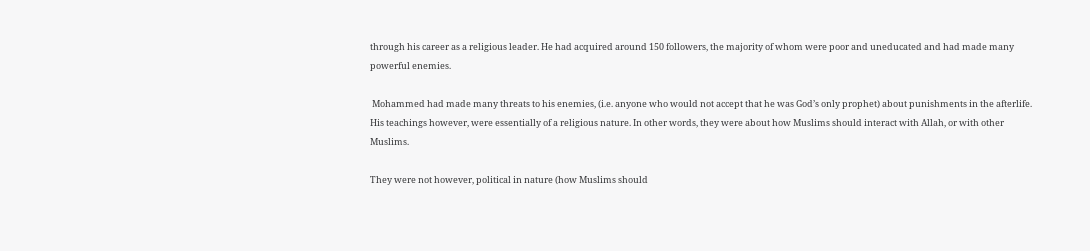through his career as a religious leader. He had acquired around 150 followers, the majority of whom were poor and uneducated and had made many powerful enemies.

 Mohammed had made many threats to his enemies, (i.e. anyone who would not accept that he was God’s only prophet) about punishments in the afterlife. His teachings however, were essentially of a religious nature. In other words, they were about how Muslims should interact with Allah, or with other Muslims.

They were not however, political in nature (how Muslims should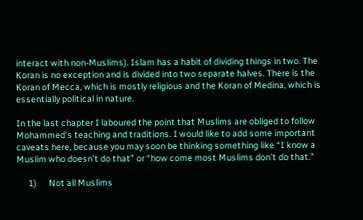interact with non-Muslims). Islam has a habit of dividing things in two. The Koran is no exception and is divided into two separate halves. There is the Koran of Mecca, which is mostly religious and the Koran of Medina, which is essentially political in nature.

In the last chapter I laboured the point that Muslims are obliged to follow Mohammed’s teaching and traditions. I would like to add some important caveats here, because you may soon be thinking something like “I know a Muslim who doesn’t do that” or “how come most Muslims don’t do that.”

      1)      Not all Muslims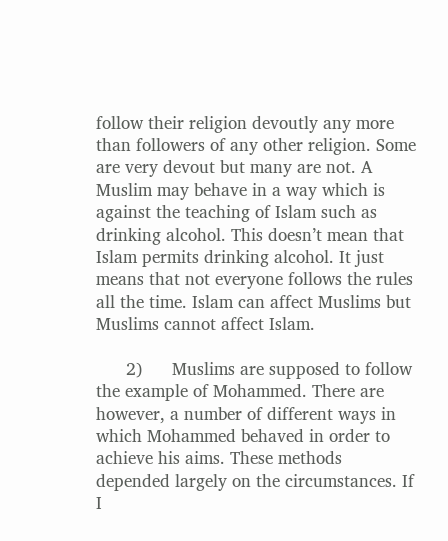follow their religion devoutly any more than followers of any other religion. Some are very devout but many are not. A Muslim may behave in a way which is against the teaching of Islam such as drinking alcohol. This doesn’t mean that Islam permits drinking alcohol. It just means that not everyone follows the rules all the time. Islam can affect Muslims but Muslims cannot affect Islam.

      2)      Muslims are supposed to follow the example of Mohammed. There are however, a number of different ways in which Mohammed behaved in order to achieve his aims. These methods depended largely on the circumstances. If I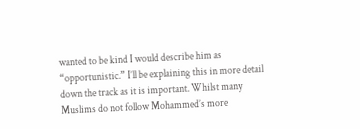wanted to be kind I would describe him as “opportunistic.” I’ll be explaining this in more detail down the track as it is important. Whilst many Muslims do not follow Mohammed’s more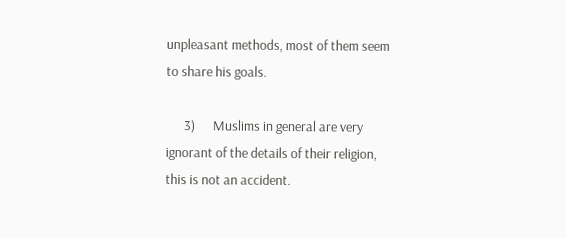unpleasant methods, most of them seem to share his goals.

      3)      Muslims in general are very ignorant of the details of their religion, this is not an accident.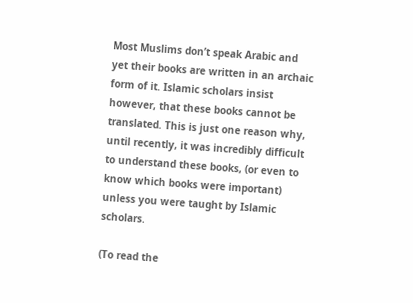Most Muslims don’t speak Arabic and yet their books are written in an archaic form of it. Islamic scholars insist however, that these books cannot be translated. This is just one reason why, until recently, it was incredibly difficult to understand these books, (or even to know which books were important) unless you were taught by Islamic scholars.

(To read the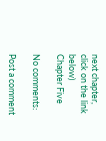next chapter, click on the link below)
Chapter Five

No comments:

Post a comment